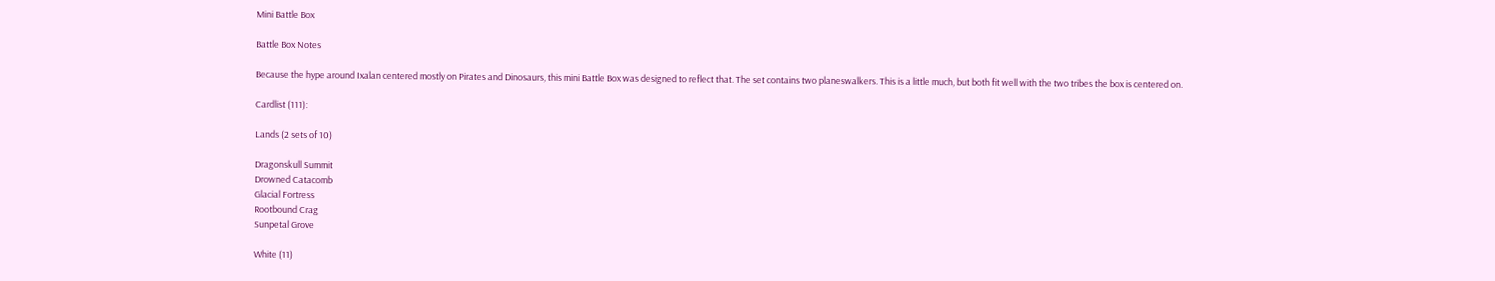Mini Battle Box

Battle Box Notes

Because the hype around Ixalan centered mostly on Pirates and Dinosaurs, this mini Battle Box was designed to reflect that. The set contains two planeswalkers. This is a little much, but both fit well with the two tribes the box is centered on.

Cardlist (111):

Lands (2 sets of 10)

Dragonskull Summit
Drowned Catacomb
Glacial Fortress
Rootbound Crag
Sunpetal Grove

White (11)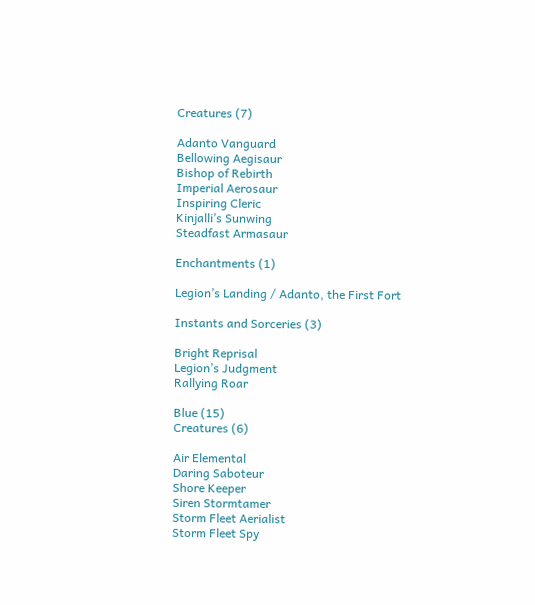Creatures (7)

Adanto Vanguard
Bellowing Aegisaur
Bishop of Rebirth
Imperial Aerosaur
Inspiring Cleric
Kinjalli’s Sunwing
Steadfast Armasaur

Enchantments (1)

Legion’s Landing / Adanto, the First Fort

Instants and Sorceries (3)

Bright Reprisal
Legion’s Judgment
Rallying Roar

Blue (15)
Creatures (6)

Air Elemental
Daring Saboteur
Shore Keeper
Siren Stormtamer
Storm Fleet Aerialist
Storm Fleet Spy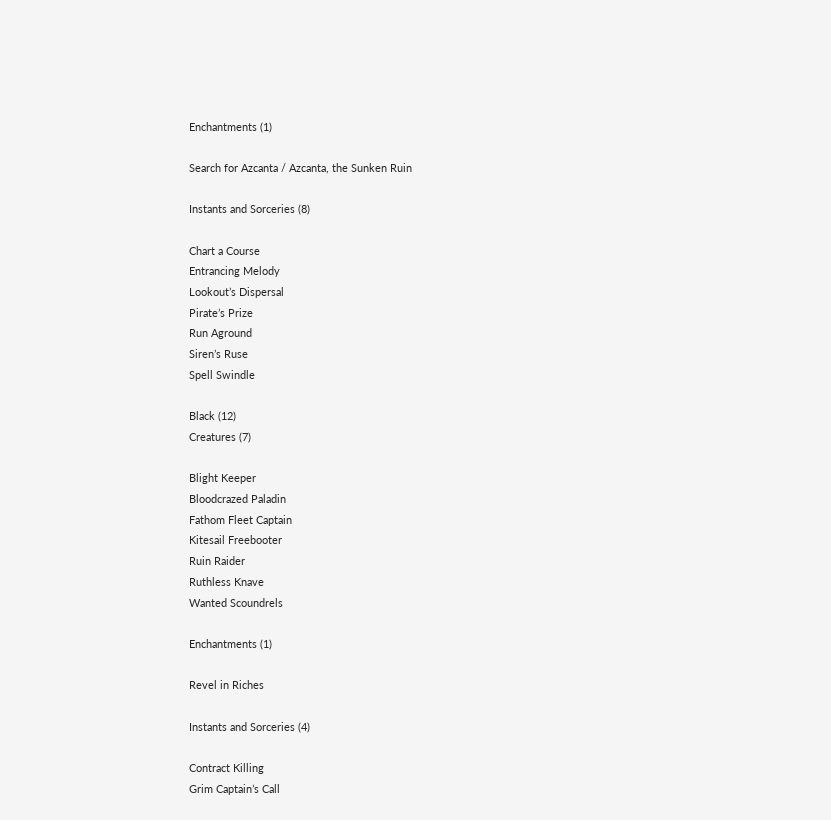Enchantments (1)

Search for Azcanta / Azcanta, the Sunken Ruin

Instants and Sorceries (8)

Chart a Course
Entrancing Melody
Lookout’s Dispersal
Pirate’s Prize
Run Aground
Siren’s Ruse
Spell Swindle

Black (12)
Creatures (7)

Blight Keeper
Bloodcrazed Paladin
Fathom Fleet Captain
Kitesail Freebooter
Ruin Raider
Ruthless Knave
Wanted Scoundrels

Enchantments (1)

Revel in Riches

Instants and Sorceries (4)

Contract Killing
Grim Captain’s Call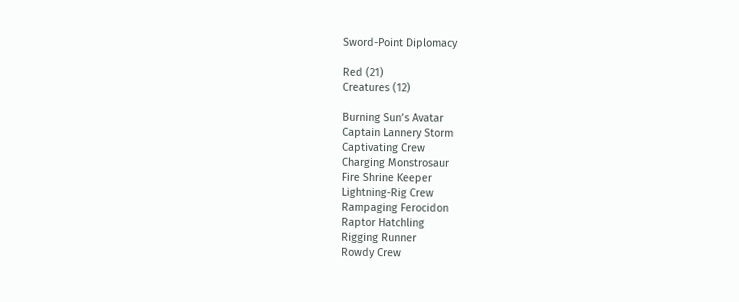Sword-Point Diplomacy

Red (21)
Creatures (12)

Burning Sun’s Avatar
Captain Lannery Storm
Captivating Crew
Charging Monstrosaur
Fire Shrine Keeper
Lightning-Rig Crew
Rampaging Ferocidon
Raptor Hatchling
Rigging Runner
Rowdy Crew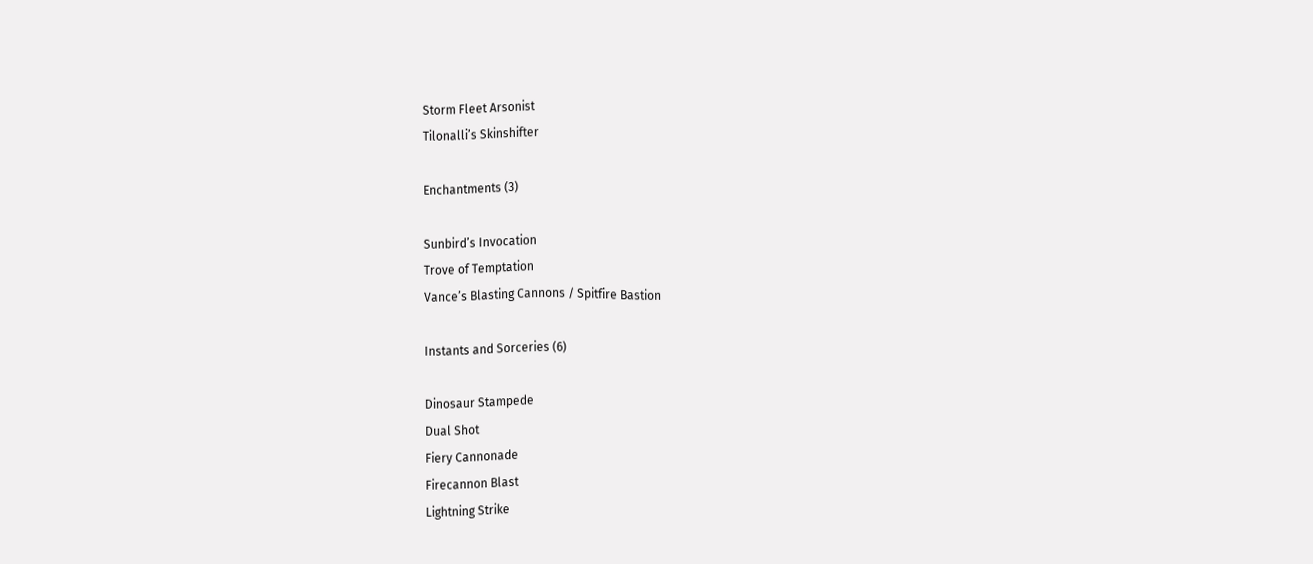Storm Fleet Arsonist
Tilonalli’s Skinshifter

Enchantments (3)

Sunbird’s Invocation
Trove of Temptation
Vance’s Blasting Cannons / Spitfire Bastion

Instants and Sorceries (6)

Dinosaur Stampede
Dual Shot
Fiery Cannonade
Firecannon Blast
Lightning Strike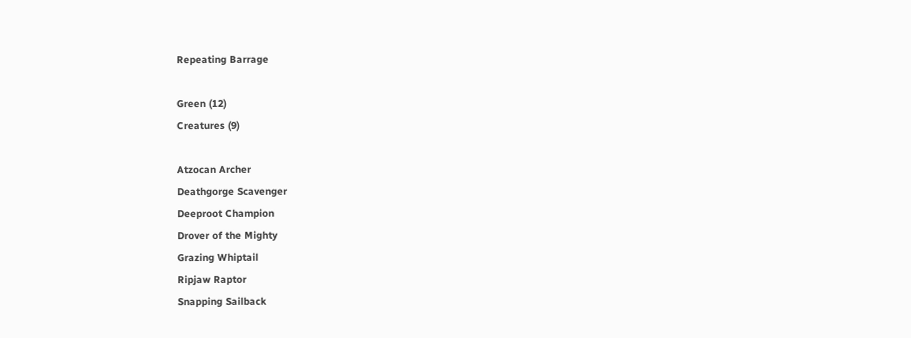Repeating Barrage

Green (12)
Creatures (9)

Atzocan Archer
Deathgorge Scavenger
Deeproot Champion
Drover of the Mighty
Grazing Whiptail
Ripjaw Raptor
Snapping Sailback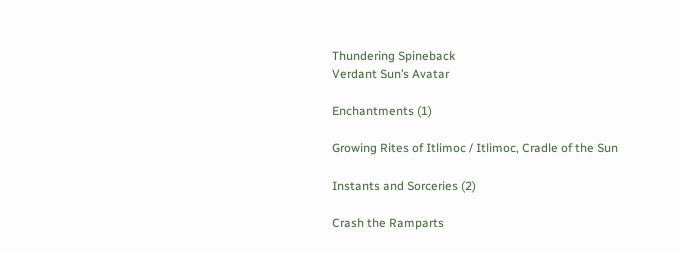Thundering Spineback
Verdant Sun’s Avatar

Enchantments (1)

Growing Rites of Itlimoc / Itlimoc, Cradle of the Sun

Instants and Sorceries (2)

Crash the Ramparts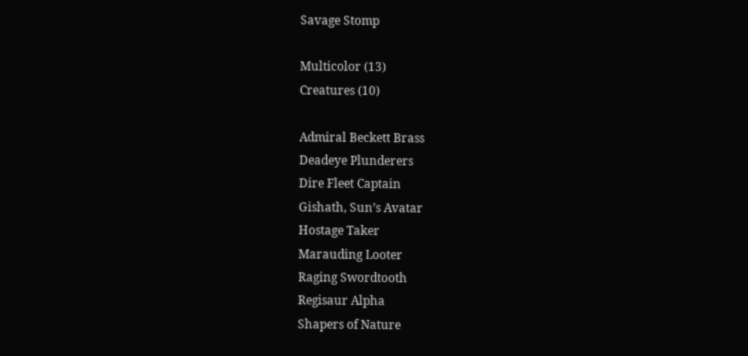Savage Stomp

Multicolor (13)
Creatures (10)

Admiral Beckett Brass
Deadeye Plunderers
Dire Fleet Captain
Gishath, Sun’s Avatar
Hostage Taker
Marauding Looter
Raging Swordtooth
Regisaur Alpha
Shapers of Nature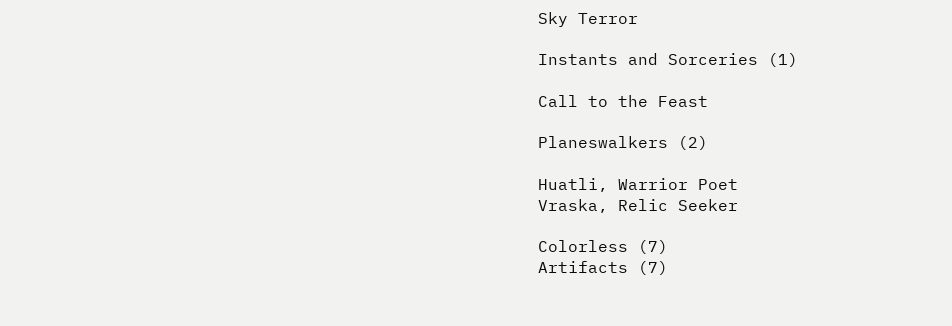Sky Terror

Instants and Sorceries (1)

Call to the Feast

Planeswalkers (2)

Huatli, Warrior Poet
Vraska, Relic Seeker

Colorless (7)
Artifacts (7)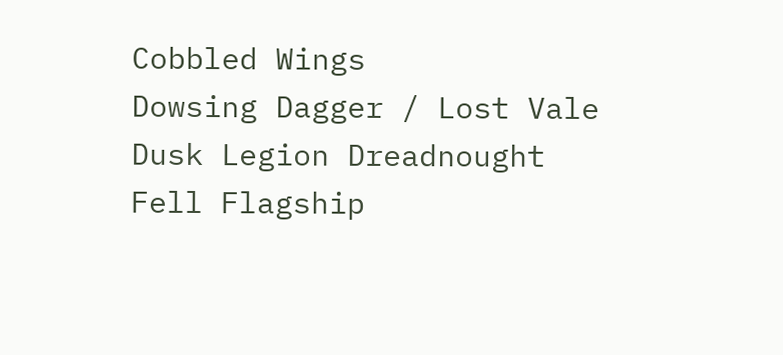Cobbled Wings
Dowsing Dagger / Lost Vale
Dusk Legion Dreadnought
Fell Flagship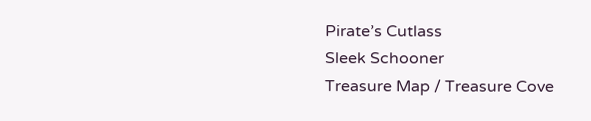Pirate’s Cutlass
Sleek Schooner
Treasure Map / Treasure Cove